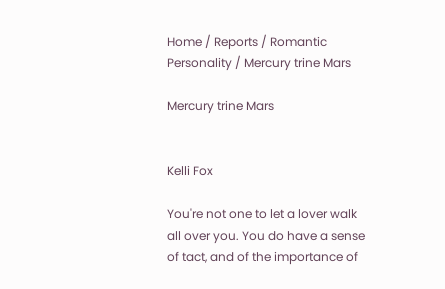Home / Reports / Romantic Personality / Mercury trine Mars

Mercury trine Mars


Kelli Fox

You're not one to let a lover walk all over you. You do have a sense of tact, and of the importance of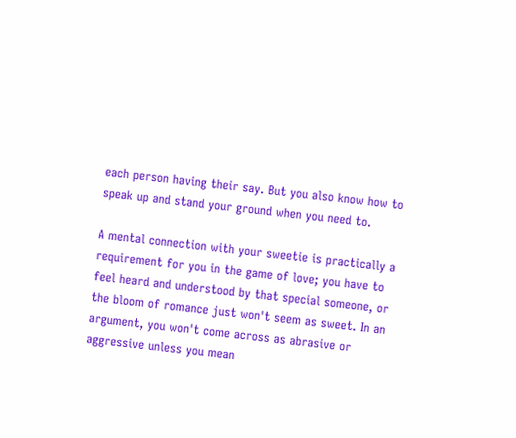each person having their say. But you also know how to speak up and stand your ground when you need to.

A mental connection with your sweetie is practically a requirement for you in the game of love; you have to feel heard and understood by that special someone, or the bloom of romance just won't seem as sweet. In an argument, you won't come across as abrasive or aggressive unless you mean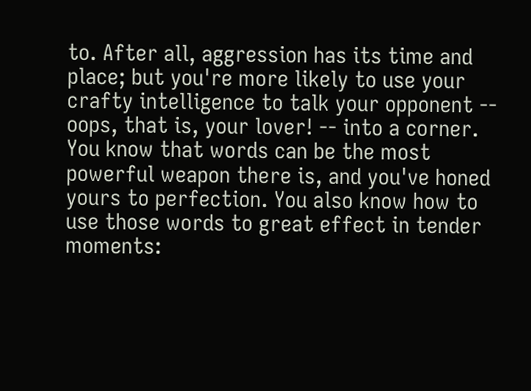to. After all, aggression has its time and place; but you're more likely to use your crafty intelligence to talk your opponent -- oops, that is, your lover! -- into a corner. You know that words can be the most powerful weapon there is, and you've honed yours to perfection. You also know how to use those words to great effect in tender moments: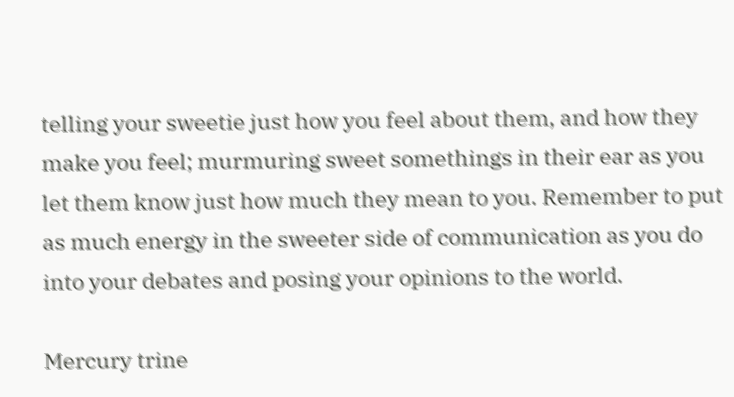telling your sweetie just how you feel about them, and how they make you feel; murmuring sweet somethings in their ear as you let them know just how much they mean to you. Remember to put as much energy in the sweeter side of communication as you do into your debates and posing your opinions to the world.

Mercury trine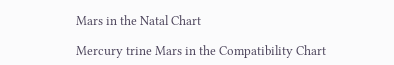Mars in the Natal Chart

Mercury trine Mars in the Compatibility Chart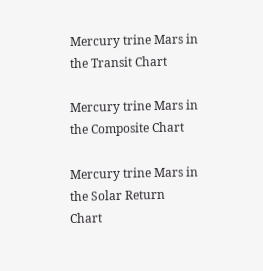Mercury trine Mars in the Transit Chart

Mercury trine Mars in the Composite Chart

Mercury trine Mars in the Solar Return Chart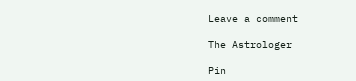Leave a comment

The Astrologer

Pin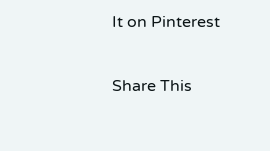It on Pinterest

Share This